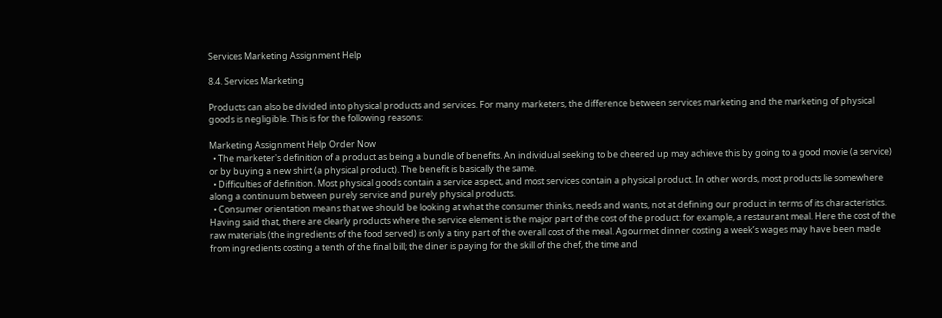Services Marketing Assignment Help

8.4. Services Marketing

Products can also be divided into physical products and services. For many marketers, the difference between services marketing and the marketing of physical goods is negligible. This is for the following reasons:

Marketing Assignment Help Order Now
  • The marketer's definition of a product as being a bundle of benefits. An individual seeking to be cheered up may achieve this by going to a good movie (a service) or by buying a new shirt (a physical product). The benefit is basically the same.
  • Difficulties of definition. Most physical goods contain a service aspect, and most services contain a physical product. In other words, most products lie somewhere along a continuum between purely service and purely physical products.
  • Consumer orientation means that we should be looking at what the consumer thinks, needs and wants, not at defining our product in terms of its characteristics. Having said that, there are clearly products where the service element is the major part of the cost of the product: for example, a restaurant meal. Here the cost of the raw materials (the ingredients of the food served) is only a tiny part of the overall cost of the meal. Agourmet dinner costing a week’s wages may have been made from ingredients costing a tenth of the final bill; the diner is paying for the skill of the chef, the time and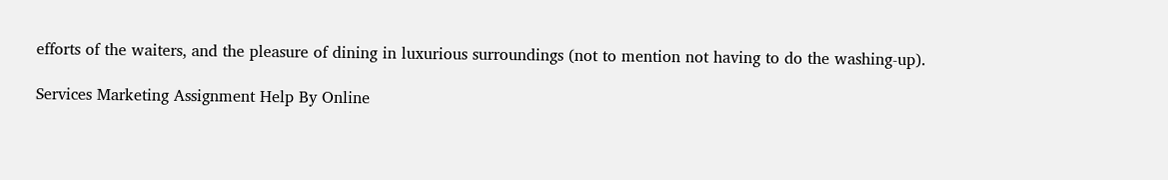efforts of the waiters, and the pleasure of dining in luxurious surroundings (not to mention not having to do the washing-up).

Services Marketing Assignment Help By Online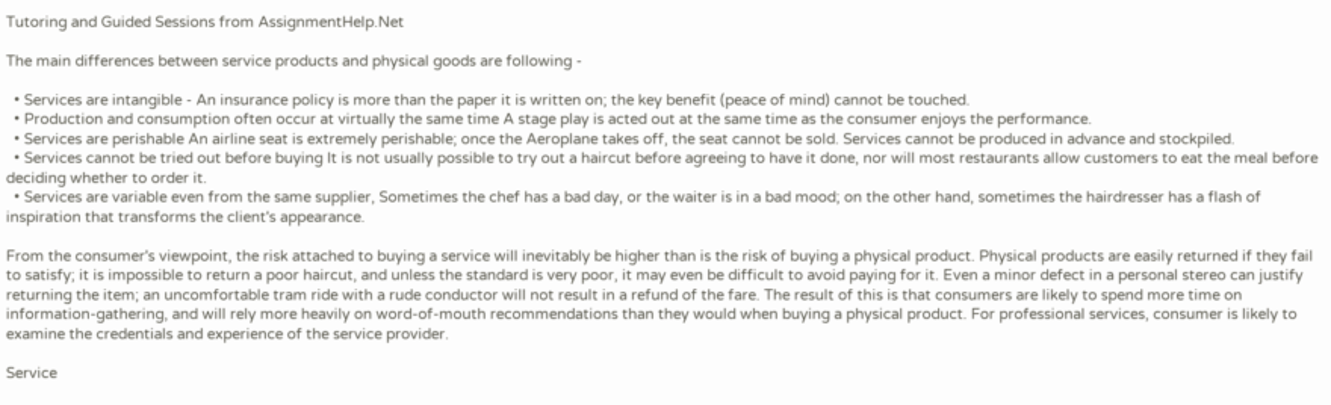Tutoring and Guided Sessions from AssignmentHelp.Net

The main differences between service products and physical goods are following -

  • Services are intangible - An insurance policy is more than the paper it is written on; the key benefit (peace of mind) cannot be touched.
  • Production and consumption often occur at virtually the same time A stage play is acted out at the same time as the consumer enjoys the performance.
  • Services are perishable An airline seat is extremely perishable; once the Aeroplane takes off, the seat cannot be sold. Services cannot be produced in advance and stockpiled.
  • Services cannot be tried out before buying It is not usually possible to try out a haircut before agreeing to have it done, nor will most restaurants allow customers to eat the meal before deciding whether to order it.
  • Services are variable even from the same supplier, Sometimes the chef has a bad day, or the waiter is in a bad mood; on the other hand, sometimes the hairdresser has a flash of inspiration that transforms the client's appearance.

From the consumer's viewpoint, the risk attached to buying a service will inevitably be higher than is the risk of buying a physical product. Physical products are easily returned if they fail to satisfy; it is impossible to return a poor haircut, and unless the standard is very poor, it may even be difficult to avoid paying for it. Even a minor defect in a personal stereo can justify returning the item; an uncomfortable tram ride with a rude conductor will not result in a refund of the fare. The result of this is that consumers are likely to spend more time on information-gathering, and will rely more heavily on word-of-mouth recommendations than they would when buying a physical product. For professional services, consumer is likely to examine the credentials and experience of the service provider.

Service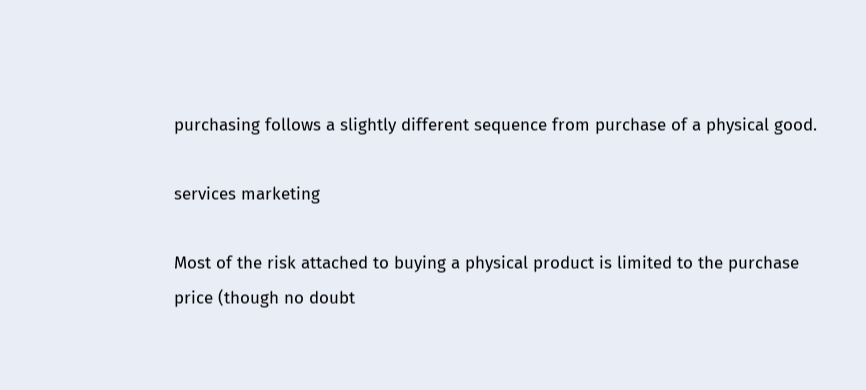purchasing follows a slightly different sequence from purchase of a physical good.

services marketing

Most of the risk attached to buying a physical product is limited to the purchase price (though no doubt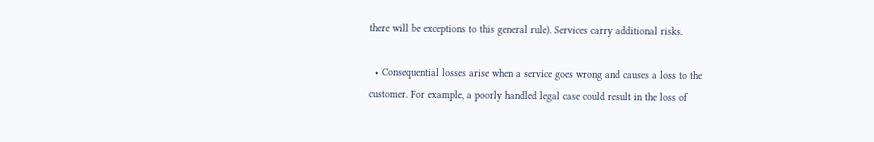there will be exceptions to this general rule). Services carry additional risks.

  • Consequential losses arise when a service goes wrong and causes a loss to the customer. For example, a poorly handled legal case could result in the loss of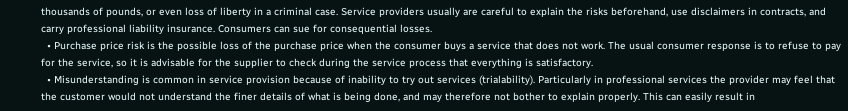thousands of pounds, or even loss of liberty in a criminal case. Service providers usually are careful to explain the risks beforehand, use disclaimers in contracts, and carry professional liability insurance. Consumers can sue for consequential losses.
  • Purchase price risk is the possible loss of the purchase price when the consumer buys a service that does not work. The usual consumer response is to refuse to pay for the service, so it is advisable for the supplier to check during the service process that everything is satisfactory.
  • Misunderstanding is common in service provision because of inability to try out services (trialability). Particularly in professional services the provider may feel that the customer would not understand the finer details of what is being done, and may therefore not bother to explain properly. This can easily result in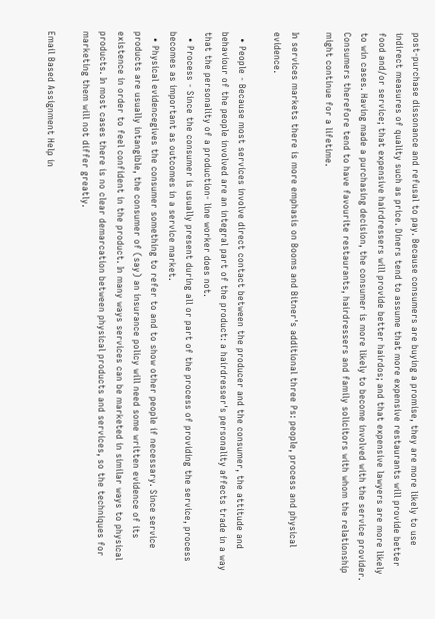post-purchase dissonance and refusal to pay. Because consumers are buying a promise, they are more likely to use indirect measures of quality such as price. Diners tend to assume that more expensive restaurants will provide better food and/or service; that expensive hairdressers will provide better hairdos; and that expensive lawyers are more likely to win cases. Having made a purchasing decision, the consumer is more likely to become involved with the service provider. Consumers therefore tend to have favourite restaurants, hairdressers and family solicitors with whom the relationship might continue for a lifetime.

In services markets there is more emphasis on Booms and Bitner's additional three Ps: people, process and physical evidence.

  • People - Because most services involve direct contact between the producer and the consumer, the attitude and behaviour of the people involved are an integral part of the product: a hairdresser's personality affects trade in a way that the personality of a production- line worker does not.
  • Process - Since the consumer is usually present during all or part of the process of providing the service, process becomes as important as outcomes in a service market.
  • Physical evidencegives the consumer something to refer to and to show other people if necessary. Since service products are usually intangible, the consumer of (say) an insurance policy will need some written evidence of its existence in order to feel confident in the product. In many ways services can be marketed in similar ways to physical products. In most cases there is no clear demarcation between physical products and services, so the techniques for marketing them will not differ greatly.

Email Based Assignment Help in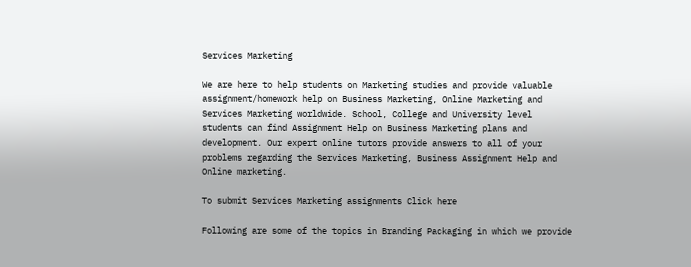Services Marketing

We are here to help students on Marketing studies and provide valuable assignment/homework help on Business Marketing, Online Marketing and Services Marketing worldwide. School, College and University level students can find Assignment Help on Business Marketing plans and development. Our expert online tutors provide answers to all of your problems regarding the Services Marketing, Business Assignment Help and Online marketing.

To submit Services Marketing assignments Click here

Following are some of the topics in Branding Packaging in which we provide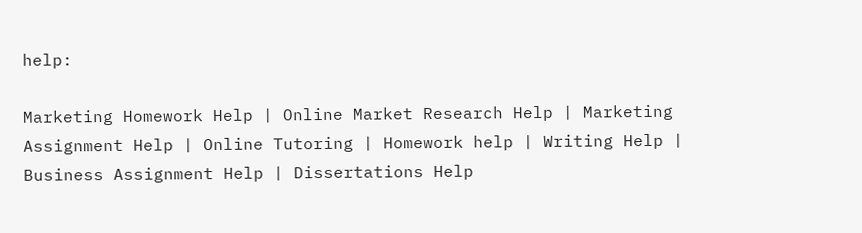help:

Marketing Homework Help | Online Market Research Help | Marketing Assignment Help | Online Tutoring | Homework help | Writing Help | Business Assignment Help | Dissertations Help